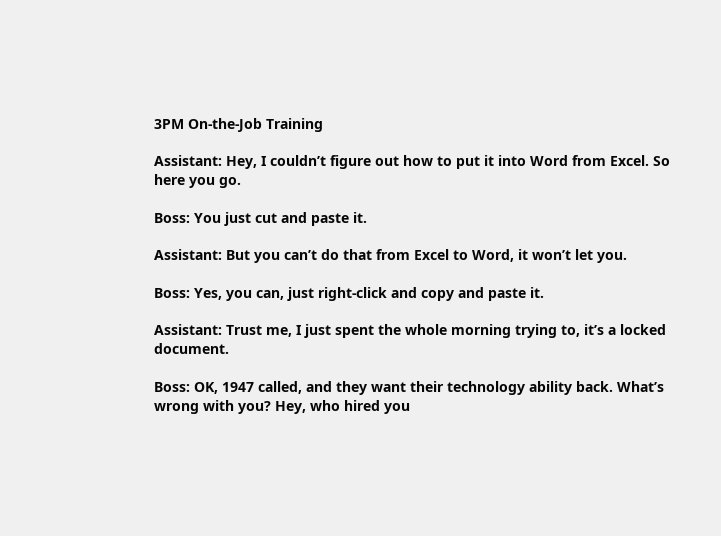3PM On-the-Job Training

Assistant: Hey, I couldn’t figure out how to put it into Word from Excel. So here you go.

Boss: You just cut and paste it.

Assistant: But you can’t do that from Excel to Word, it won’t let you.

Boss: Yes, you can, just right-click and copy and paste it.

Assistant: Trust me, I just spent the whole morning trying to, it’s a locked document.

Boss: OK, 1947 called, and they want their technology ability back. What’s wrong with you? Hey, who hired you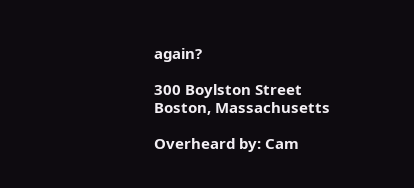again?

300 Boylston Street
Boston, Massachusetts

Overheard by: Cam